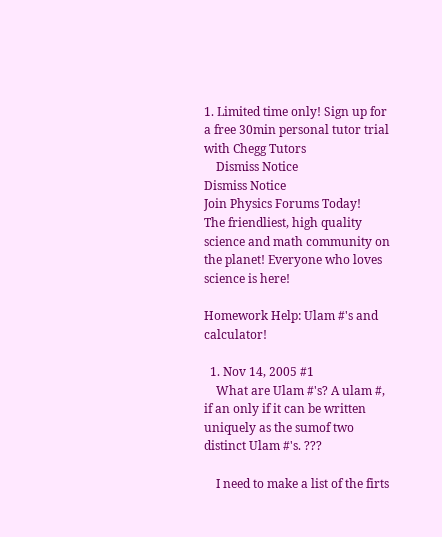1. Limited time only! Sign up for a free 30min personal tutor trial with Chegg Tutors
    Dismiss Notice
Dismiss Notice
Join Physics Forums Today!
The friendliest, high quality science and math community on the planet! Everyone who loves science is here!

Homework Help: Ulam #'s and calculator!

  1. Nov 14, 2005 #1
    What are Ulam #'s? A ulam #, if an only if it can be written uniquely as the sumof two distinct Ulam #'s. ???

    I need to make a list of the firts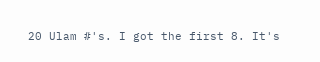20 Ulam #'s. I got the first 8. It's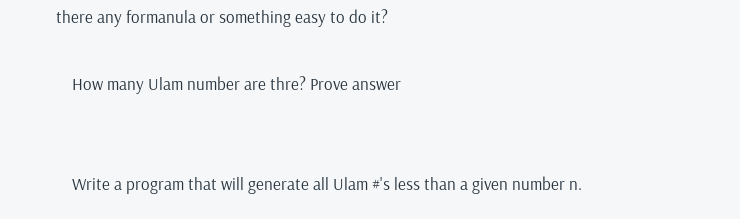there any formanula or something easy to do it?

    How many Ulam number are thre? Prove answer


    Write a program that will generate all Ulam #'s less than a given number n.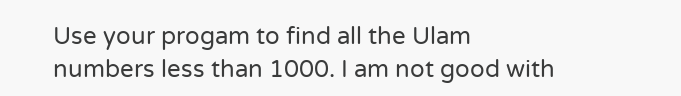Use your progam to find all the Ulam numbers less than 1000. I am not good with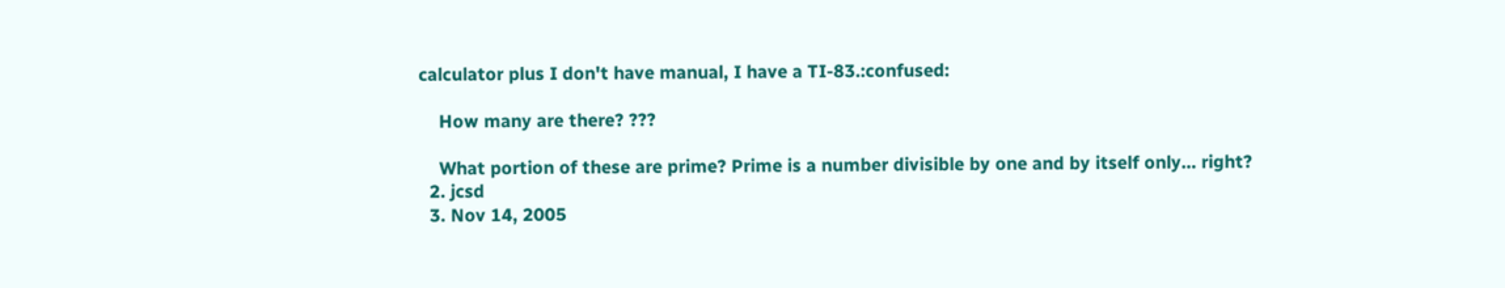calculator plus I don't have manual, I have a TI-83.:confused:

    How many are there? ???

    What portion of these are prime? Prime is a number divisible by one and by itself only... right?
  2. jcsd
  3. Nov 14, 2005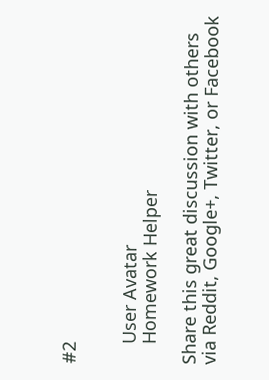#2


    User Avatar
    Homework Helper

Share this great discussion with others via Reddit, Google+, Twitter, or Facebook